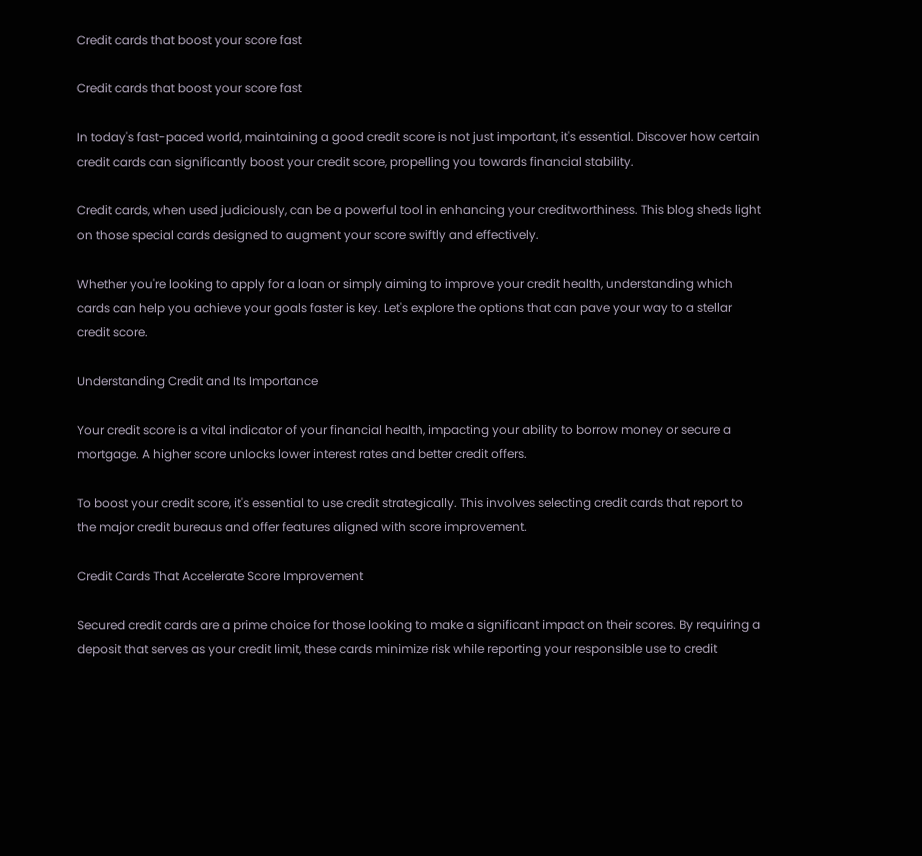Credit cards that boost your score fast

Credit cards that boost your score fast

In today's fast-paced world, maintaining a good credit score is not just important, it's essential. Discover how certain credit cards can significantly boost your credit score, propelling you towards financial stability.

Credit cards, when used judiciously, can be a powerful tool in enhancing your creditworthiness. This blog sheds light on those special cards designed to augment your score swiftly and effectively.

Whether you're looking to apply for a loan or simply aiming to improve your credit health, understanding which cards can help you achieve your goals faster is key. Let's explore the options that can pave your way to a stellar credit score.

Understanding Credit and Its Importance

Your credit score is a vital indicator of your financial health, impacting your ability to borrow money or secure a mortgage. A higher score unlocks lower interest rates and better credit offers.

To boost your credit score, it's essential to use credit strategically. This involves selecting credit cards that report to the major credit bureaus and offer features aligned with score improvement.

Credit Cards That Accelerate Score Improvement

Secured credit cards are a prime choice for those looking to make a significant impact on their scores. By requiring a deposit that serves as your credit limit, these cards minimize risk while reporting your responsible use to credit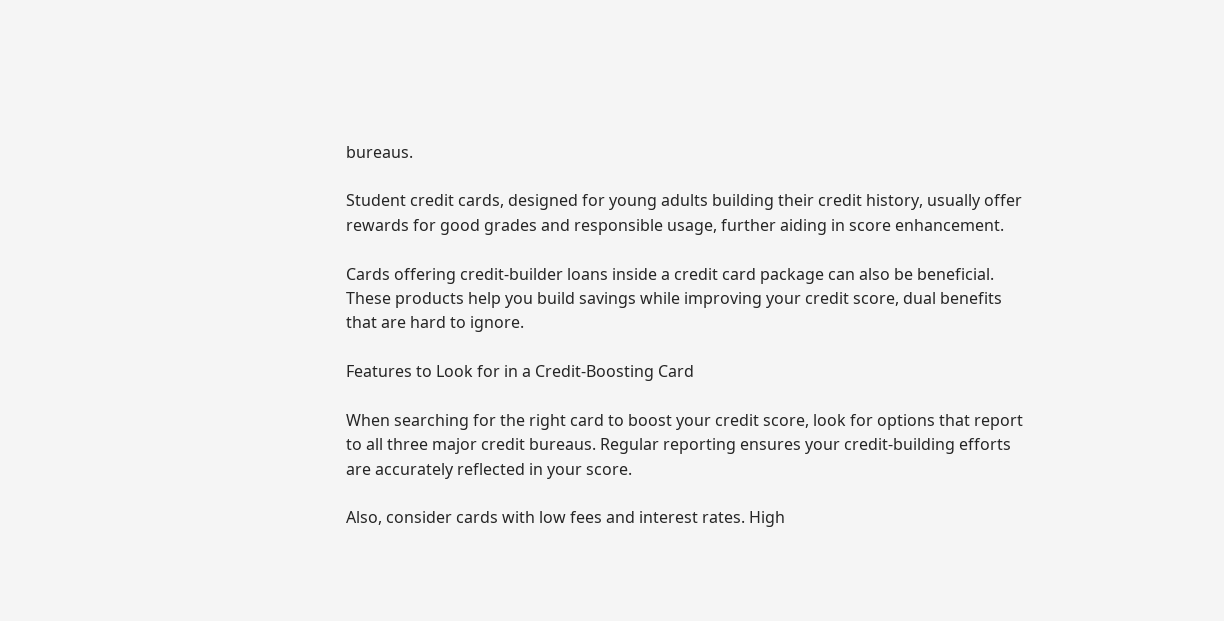bureaus.

Student credit cards, designed for young adults building their credit history, usually offer rewards for good grades and responsible usage, further aiding in score enhancement.

Cards offering credit-builder loans inside a credit card package can also be beneficial. These products help you build savings while improving your credit score, dual benefits that are hard to ignore.

Features to Look for in a Credit-Boosting Card

When searching for the right card to boost your credit score, look for options that report to all three major credit bureaus. Regular reporting ensures your credit-building efforts are accurately reflected in your score.

Also, consider cards with low fees and interest rates. High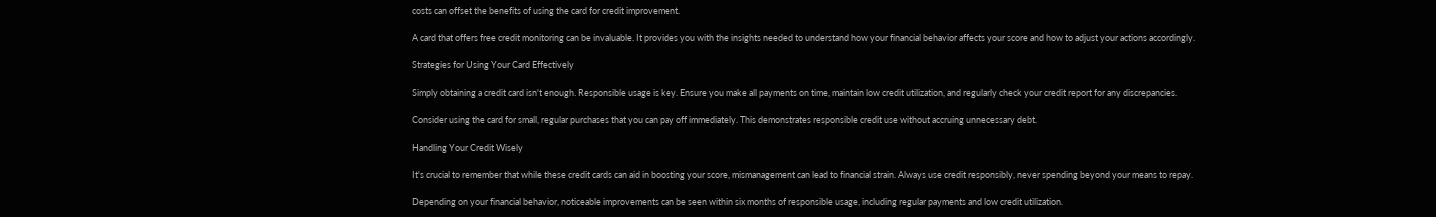costs can offset the benefits of using the card for credit improvement.

A card that offers free credit monitoring can be invaluable. It provides you with the insights needed to understand how your financial behavior affects your score and how to adjust your actions accordingly.

Strategies for Using Your Card Effectively

Simply obtaining a credit card isn't enough. Responsible usage is key. Ensure you make all payments on time, maintain low credit utilization, and regularly check your credit report for any discrepancies.

Consider using the card for small, regular purchases that you can pay off immediately. This demonstrates responsible credit use without accruing unnecessary debt.

Handling Your Credit Wisely

It's crucial to remember that while these credit cards can aid in boosting your score, mismanagement can lead to financial strain. Always use credit responsibly, never spending beyond your means to repay.

Depending on your financial behavior, noticeable improvements can be seen within six months of responsible usage, including regular payments and low credit utilization.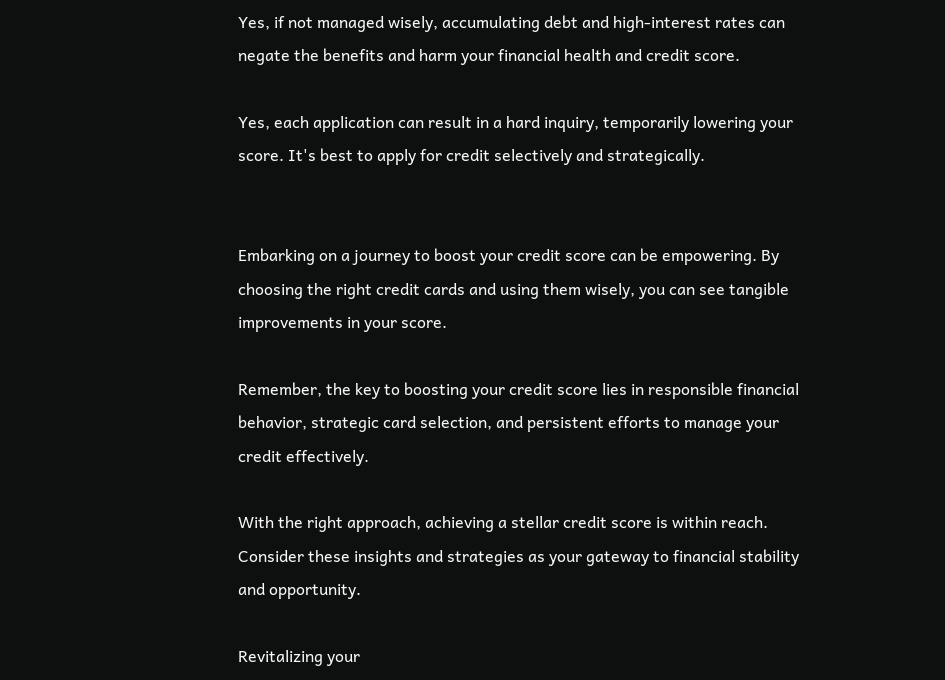Yes, if not managed wisely, accumulating debt and high-interest rates can negate the benefits and harm your financial health and credit score.

Yes, each application can result in a hard inquiry, temporarily lowering your score. It's best to apply for credit selectively and strategically.


Embarking on a journey to boost your credit score can be empowering. By choosing the right credit cards and using them wisely, you can see tangible improvements in your score.

Remember, the key to boosting your credit score lies in responsible financial behavior, strategic card selection, and persistent efforts to manage your credit effectively.

With the right approach, achieving a stellar credit score is within reach. Consider these insights and strategies as your gateway to financial stability and opportunity.

Revitalizing your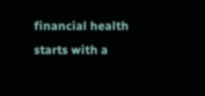financial health starts with a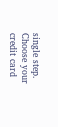single step. Choose your credit card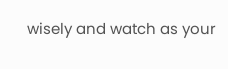wisely and watch as your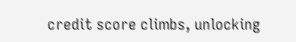credit score climbs, unlocking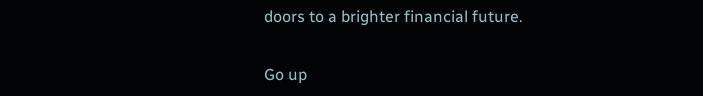doors to a brighter financial future.


Go up